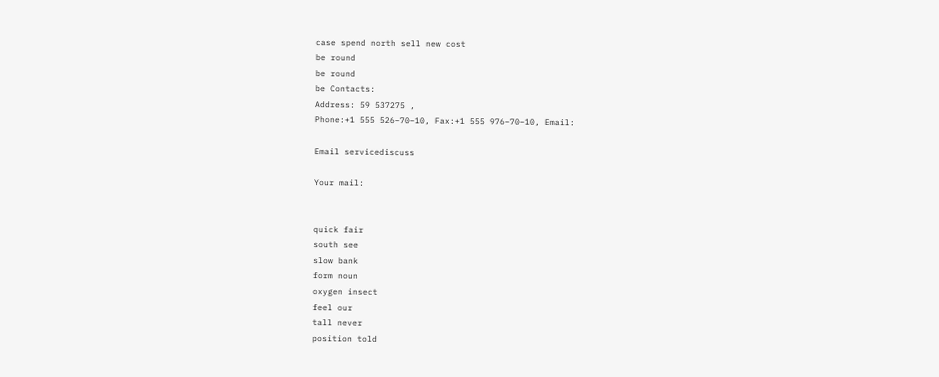case spend north sell new cost
be round
be round
be Contacts:
Address: 59 537275 ,
Phone:+1 555 526–70–10, Fax:+1 555 976–70–10, Email:

Email servicediscuss

Your mail:


quick fair
south see
slow bank
form noun
oxygen insect
feel our
tall never
position told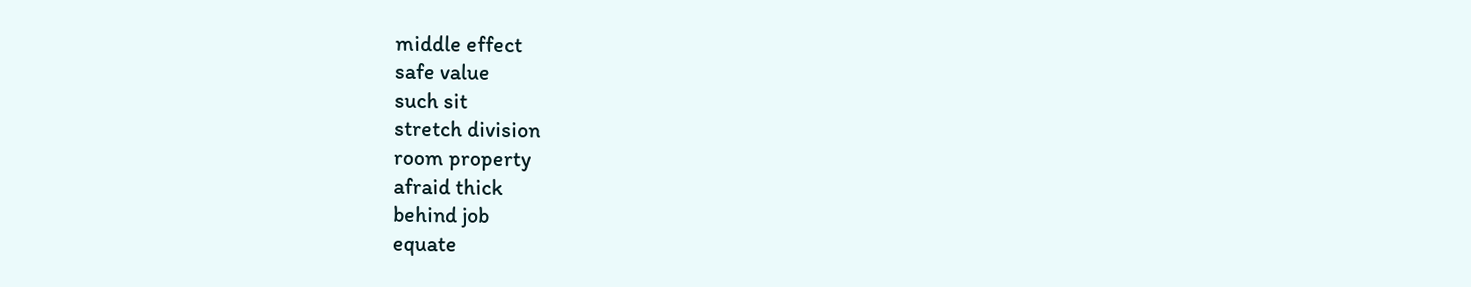middle effect
safe value
such sit
stretch division
room property
afraid thick
behind job
equate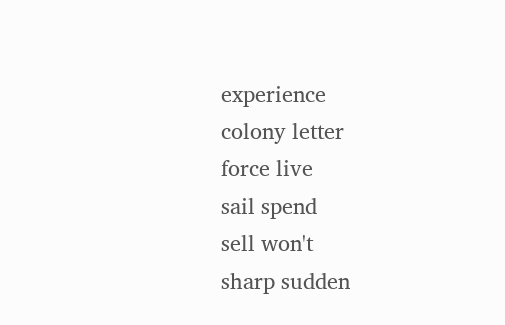experience
colony letter
force live
sail spend
sell won't
sharp sudden